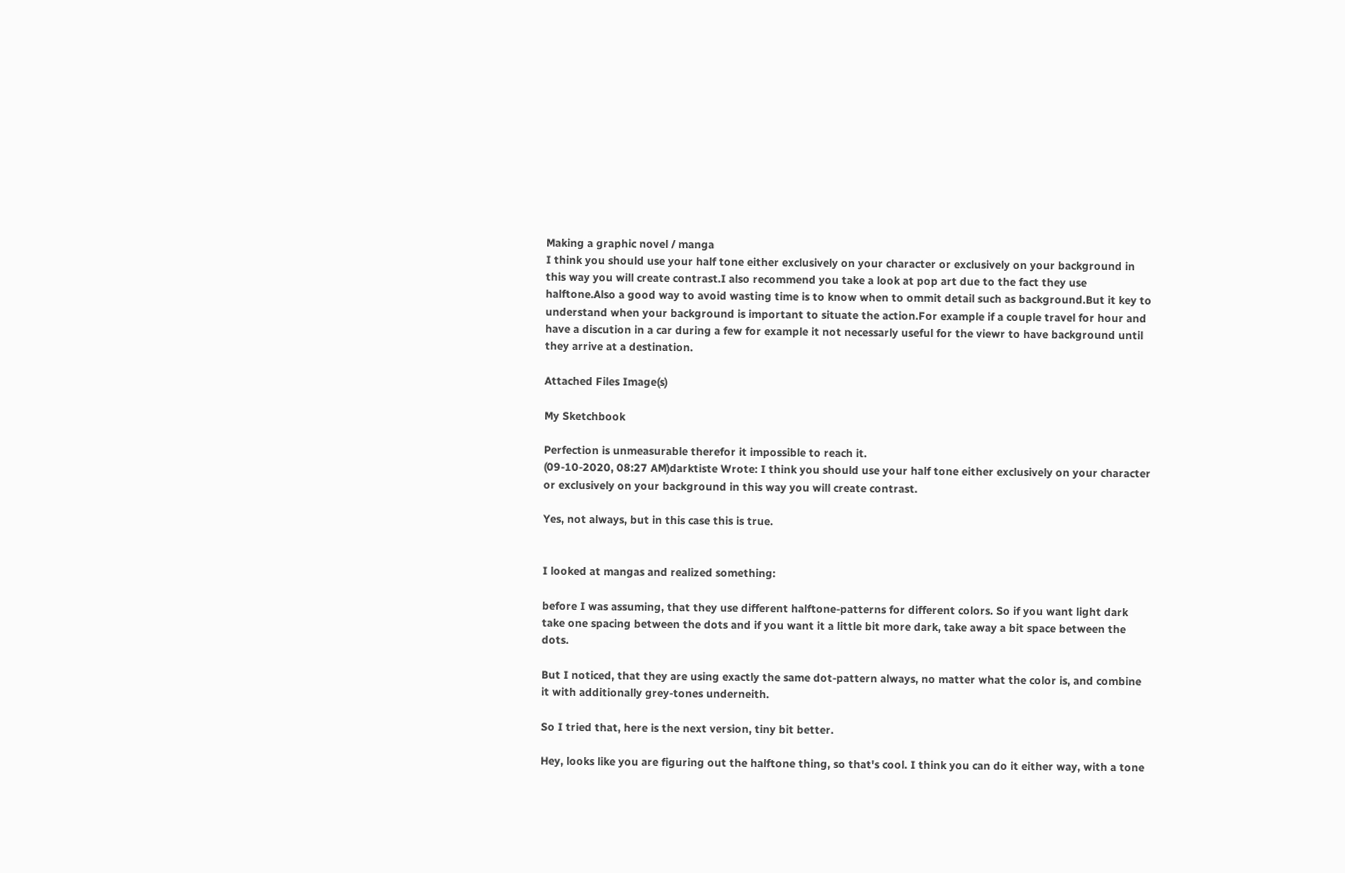Making a graphic novel / manga
I think you should use your half tone either exclusively on your character or exclusively on your background in this way you will create contrast.I also recommend you take a look at pop art due to the fact they use halftone.Also a good way to avoid wasting time is to know when to ommit detail such as background.But it key to understand when your background is important to situate the action.For example if a couple travel for hour and have a discution in a car during a few for example it not necessarly useful for the viewr to have background until they arrive at a destination.

Attached Files Image(s)

My Sketchbook

Perfection is unmeasurable therefor it impossible to reach it.
(09-10-2020, 08:27 AM)darktiste Wrote: I think you should use your half tone either exclusively on your character or exclusively on your background in this way you will create contrast.

Yes, not always, but in this case this is true.


I looked at mangas and realized something:

before I was assuming, that they use different halftone-patterns for different colors. So if you want light dark take one spacing between the dots and if you want it a little bit more dark, take away a bit space between the dots.

But I noticed, that they are using exactly the same dot-pattern always, no matter what the color is, and combine it with additionally grey-tones underneith.

So I tried that, here is the next version, tiny bit better.

Hey, looks like you are figuring out the halftone thing, so that's cool. I think you can do it either way, with a tone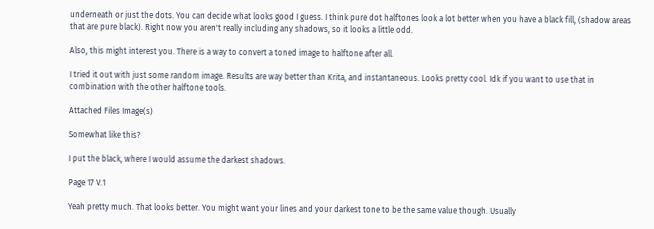underneath or just the dots. You can decide what looks good I guess. I think pure dot halftones look a lot better when you have a black fill, (shadow areas that are pure black). Right now you aren't really including any shadows, so it looks a little odd.

Also, this might interest you. There is a way to convert a toned image to halftone after all.

I tried it out with just some random image. Results are way better than Krita, and instantaneous. Looks pretty cool. Idk if you want to use that in combination with the other halftone tools.

Attached Files Image(s)

Somewhat like this?

I put the black, where I would assume the darkest shadows.

Page 17 V.1

Yeah pretty much. That looks better. You might want your lines and your darkest tone to be the same value though. Usually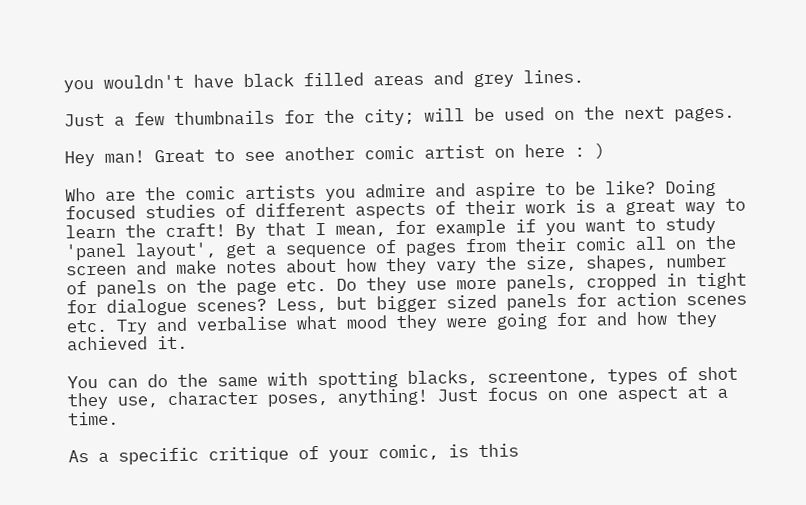you wouldn't have black filled areas and grey lines.

Just a few thumbnails for the city; will be used on the next pages.

Hey man! Great to see another comic artist on here : )

Who are the comic artists you admire and aspire to be like? Doing focused studies of different aspects of their work is a great way to learn the craft! By that I mean, for example if you want to study 'panel layout', get a sequence of pages from their comic all on the screen and make notes about how they vary the size, shapes, number of panels on the page etc. Do they use more panels, cropped in tight for dialogue scenes? Less, but bigger sized panels for action scenes etc. Try and verbalise what mood they were going for and how they achieved it.

You can do the same with spotting blacks, screentone, types of shot they use, character poses, anything! Just focus on one aspect at a time.

As a specific critique of your comic, is this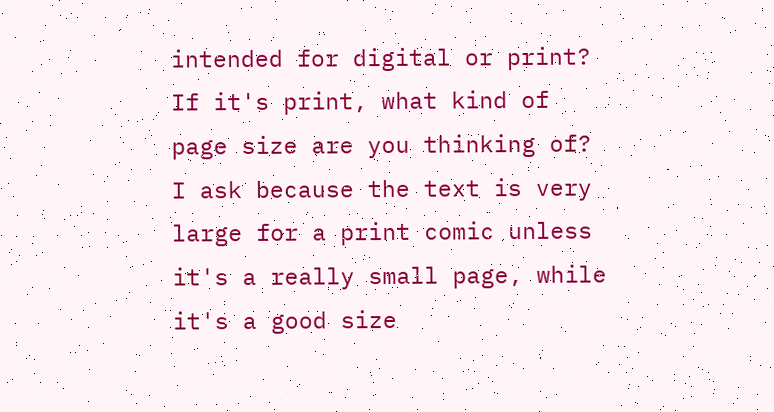intended for digital or print? If it's print, what kind of page size are you thinking of? I ask because the text is very large for a print comic unless it's a really small page, while it's a good size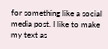for something like a social media post. I like to make my text as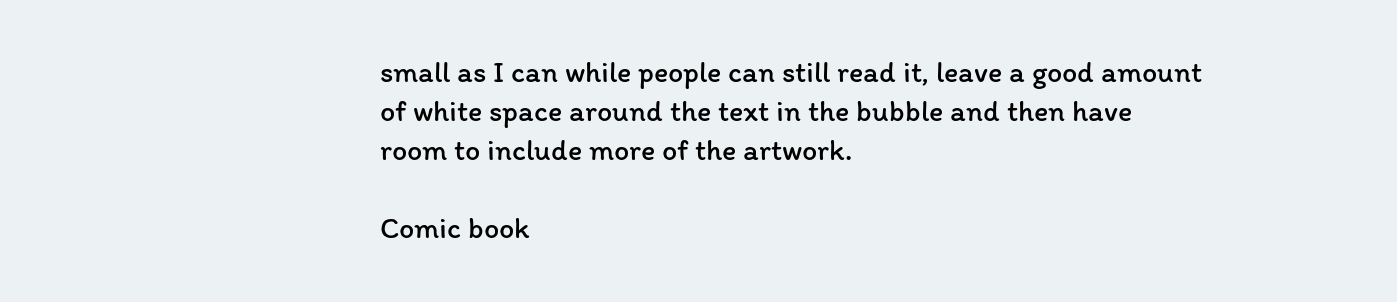small as I can while people can still read it, leave a good amount of white space around the text in the bubble and then have room to include more of the artwork.

Comic book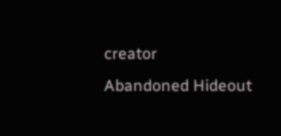creator
Abandoned Hideout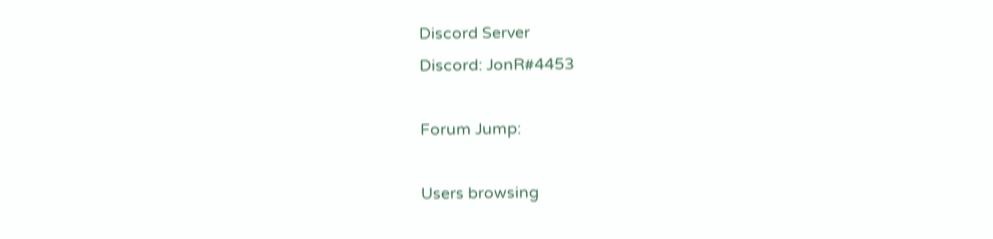Discord Server
Discord: JonR#4453

Forum Jump:

Users browsing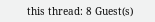this thread: 8 Guest(s)